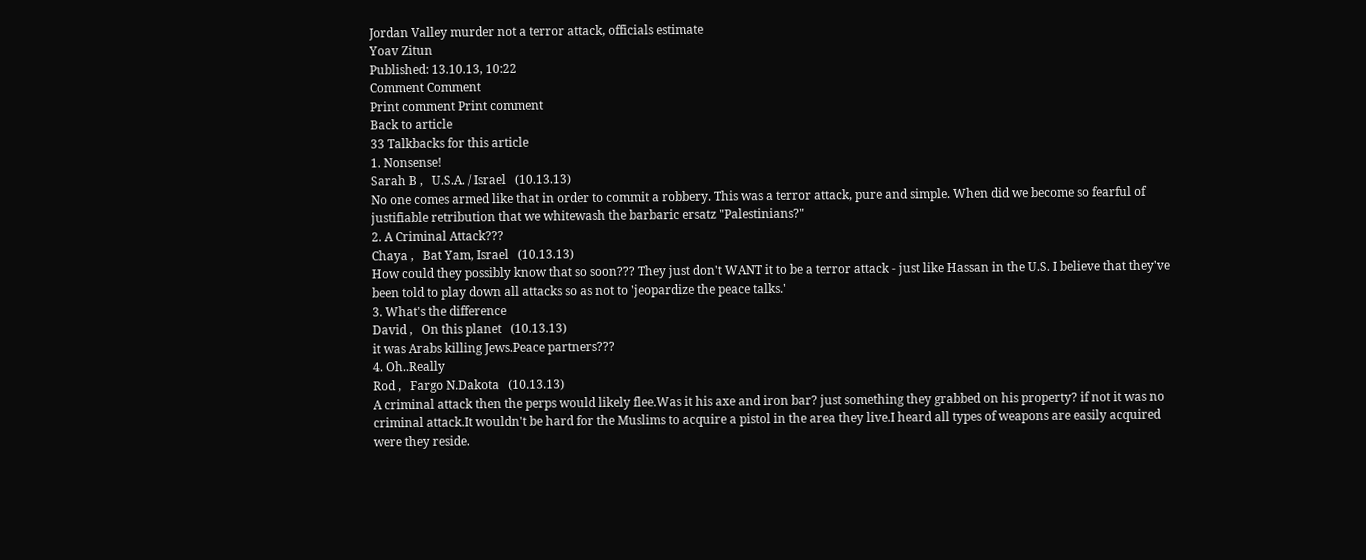Jordan Valley murder not a terror attack, officials estimate
Yoav Zitun
Published: 13.10.13, 10:22
Comment Comment
Print comment Print comment
Back to article
33 Talkbacks for this article
1. Nonsense!
Sarah B ,   U.S.A. / Israel   (10.13.13)
No one comes armed like that in order to commit a robbery. This was a terror attack, pure and simple. When did we become so fearful of justifiable retribution that we whitewash the barbaric ersatz "Palestinians?"
2. A Criminal Attack???
Chaya ,   Bat Yam, Israel   (10.13.13)
How could they possibly know that so soon??? They just don't WANT it to be a terror attack - just like Hassan in the U.S. I believe that they've been told to play down all attacks so as not to 'jeopardize the peace talks.'
3. What's the difference
David ,   On this planet   (10.13.13)
it was Arabs killing Jews.Peace partners???
4. Oh..Really
Rod ,   Fargo N.Dakota   (10.13.13)
A criminal attack then the perps would likely flee.Was it his axe and iron bar? just something they grabbed on his property? if not it was no criminal attack.It wouldn't be hard for the Muslims to acquire a pistol in the area they live.I heard all types of weapons are easily acquired were they reside.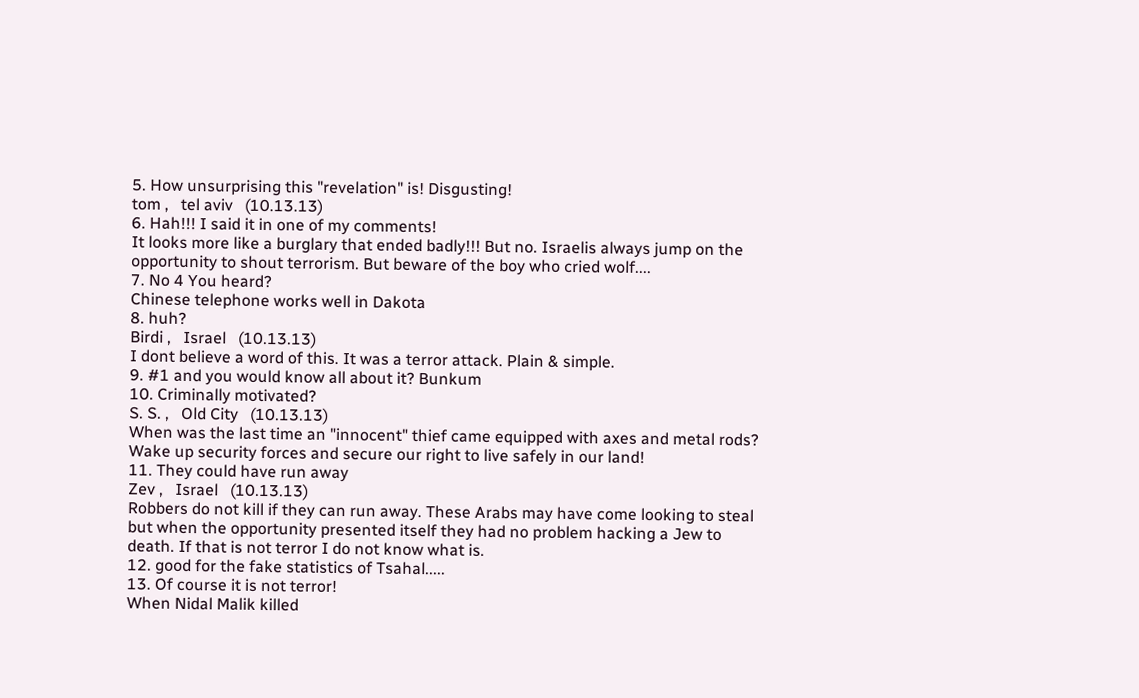5. How unsurprising this "revelation" is! Disgusting!
tom ,   tel aviv   (10.13.13)
6. Hah!!! I said it in one of my comments!
It looks more like a burglary that ended badly!!! But no. Israelis always jump on the opportunity to shout terrorism. But beware of the boy who cried wolf....
7. No 4 You heard?
Chinese telephone works well in Dakota
8. huh?
Birdi ,   Israel   (10.13.13)
I dont believe a word of this. It was a terror attack. Plain & simple.
9. #1 and you would know all about it? Bunkum
10. Criminally motivated?
S. S. ,   Old City   (10.13.13)
When was the last time an "innocent" thief came equipped with axes and metal rods? Wake up security forces and secure our right to live safely in our land!
11. They could have run away
Zev ,   Israel   (10.13.13)
Robbers do not kill if they can run away. These Arabs may have come looking to steal but when the opportunity presented itself they had no problem hacking a Jew to death. If that is not terror I do not know what is.
12. good for the fake statistics of Tsahal.....
13. Of course it is not terror!
When Nidal Malik killed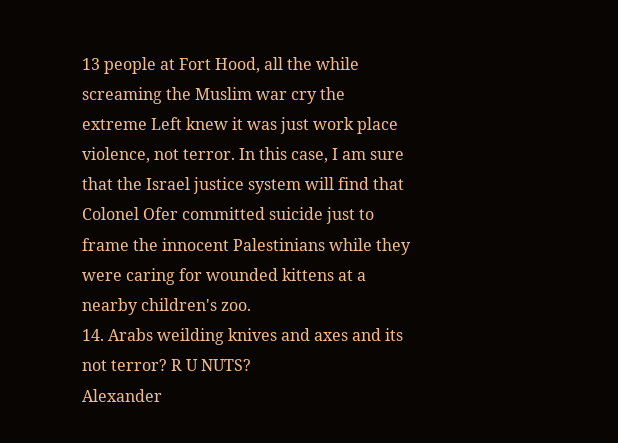13 people at Fort Hood, all the while screaming the Muslim war cry the extreme Left knew it was just work place violence, not terror. In this case, I am sure that the Israel justice system will find that Colonel Ofer committed suicide just to frame the innocent Palestinians while they were caring for wounded kittens at a nearby children's zoo.
14. Arabs weilding knives and axes and its not terror? R U NUTS?
Alexander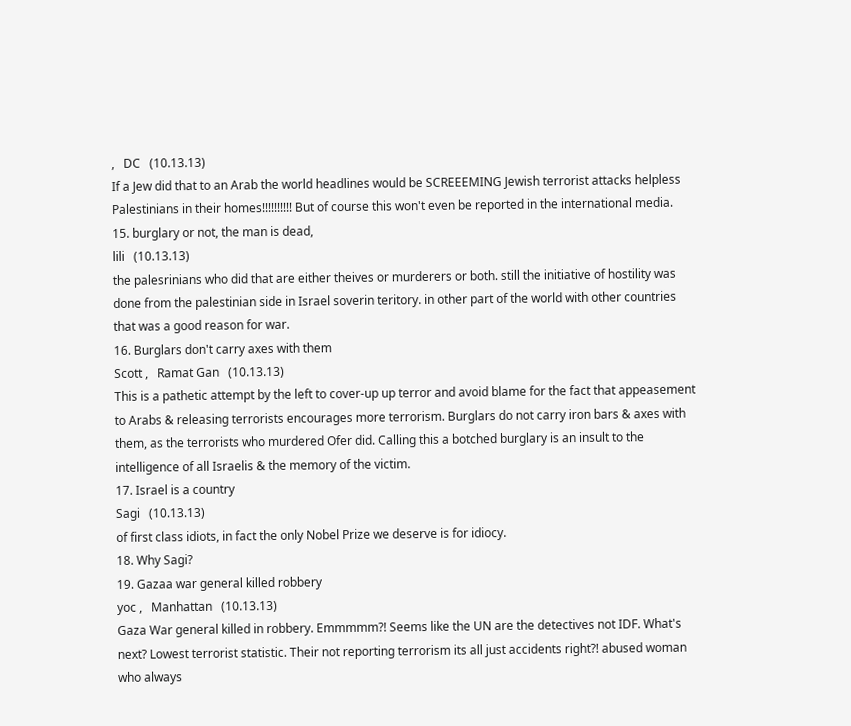,   DC   (10.13.13)
If a Jew did that to an Arab the world headlines would be SCREEEMING Jewish terrorist attacks helpless Palestinians in their homes!!!!!!!!!! But of course this won't even be reported in the international media.
15. burglary or not, the man is dead,
lili   (10.13.13)
the palesrinians who did that are either theives or murderers or both. still the initiative of hostility was done from the palestinian side in Israel soverin teritory. in other part of the world with other countries that was a good reason for war.
16. Burglars don't carry axes with them
Scott ,   Ramat Gan   (10.13.13)
This is a pathetic attempt by the left to cover-up up terror and avoid blame for the fact that appeasement to Arabs & releasing terrorists encourages more terrorism. Burglars do not carry iron bars & axes with them, as the terrorists who murdered Ofer did. Calling this a botched burglary is an insult to the intelligence of all Israelis & the memory of the victim.
17. Israel is a country
Sagi   (10.13.13)
of first class idiots, in fact the only Nobel Prize we deserve is for idiocy.
18. Why Sagi?
19. Gazaa war general killed robbery
yoc ,   Manhattan   (10.13.13)
Gaza War general killed in robbery. Emmmmm?! Seems like the UN are the detectives not IDF. What's next? Lowest terrorist statistic. Their not reporting terrorism its all just accidents right?! abused woman who always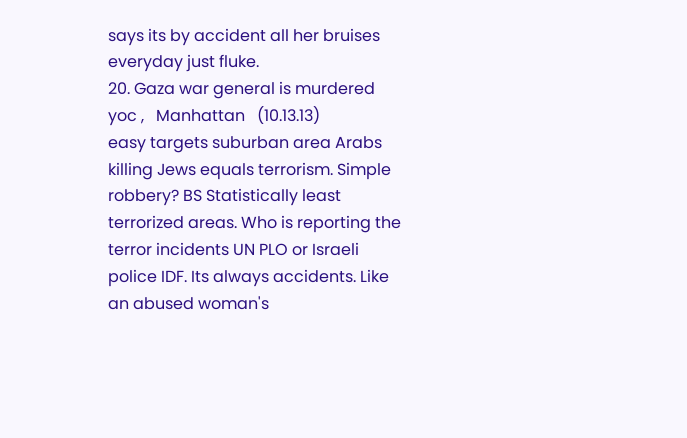says its by accident all her bruises everyday just fluke.
20. Gaza war general is murdered
yoc ,   Manhattan   (10.13.13)
easy targets suburban area Arabs killing Jews equals terrorism. Simple robbery? BS Statistically least terrorized areas. Who is reporting the terror incidents UN PLO or Israeli police IDF. Its always accidents. Like an abused woman's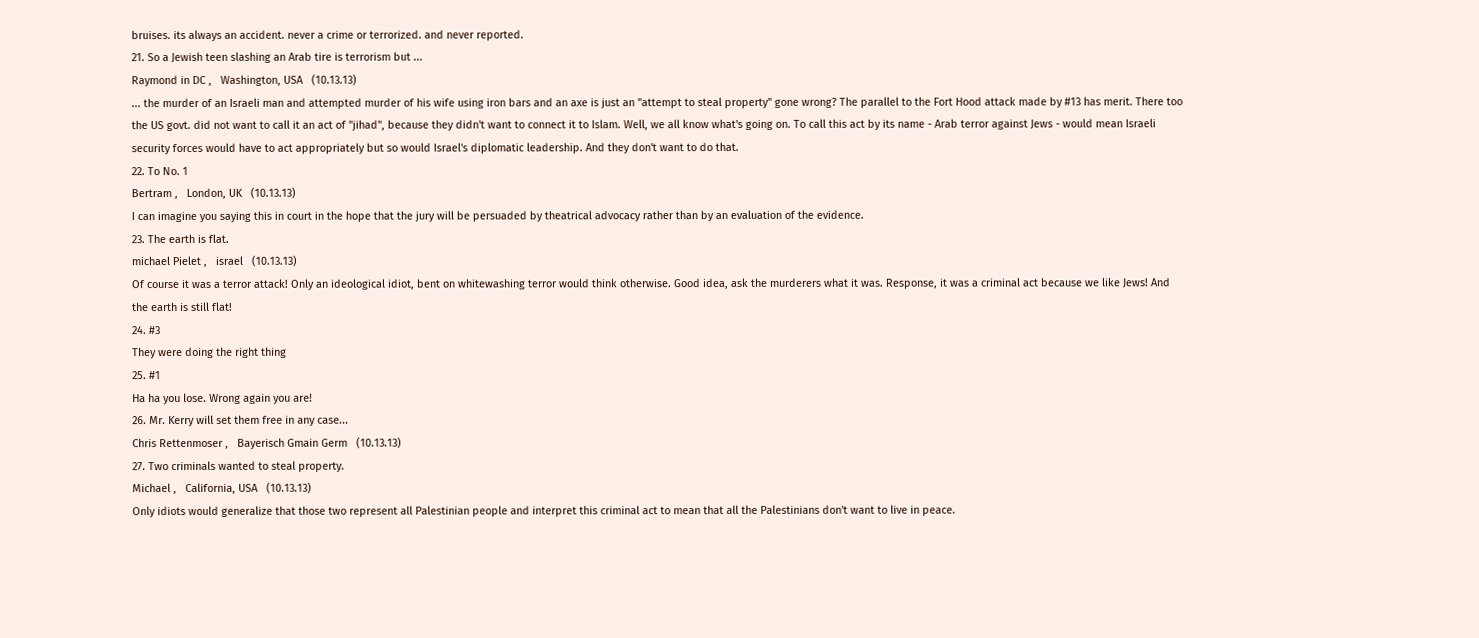bruises. its always an accident. never a crime or terrorized. and never reported.
21. So a Jewish teen slashing an Arab tire is terrorism but ...
Raymond in DC ,   Washington, USA   (10.13.13)
... the murder of an Israeli man and attempted murder of his wife using iron bars and an axe is just an "attempt to steal property" gone wrong? The parallel to the Fort Hood attack made by #13 has merit. There too the US govt. did not want to call it an act of "jihad", because they didn't want to connect it to Islam. Well, we all know what's going on. To call this act by its name - Arab terror against Jews - would mean Israeli security forces would have to act appropriately but so would Israel's diplomatic leadership. And they don't want to do that.
22. To No. 1
Bertram ,   London, UK   (10.13.13)
I can imagine you saying this in court in the hope that the jury will be persuaded by theatrical advocacy rather than by an evaluation of the evidence.
23. The earth is flat.
michael Pielet ,   israel   (10.13.13)
Of course it was a terror attack! Only an ideological idiot, bent on whitewashing terror would think otherwise. Good idea, ask the murderers what it was. Response, it was a criminal act because we like Jews! And the earth is still flat!
24. #3
They were doing the right thing
25. #1
Ha ha you lose. Wrong again you are!
26. Mr. Kerry will set them free in any case...
Chris Rettenmoser ,   Bayerisch Gmain Germ   (10.13.13)
27. Two criminals wanted to steal property.
Michael ,   California, USA   (10.13.13)
Only idiots would generalize that those two represent all Palestinian people and interpret this criminal act to mean that all the Palestinians don't want to live in peace.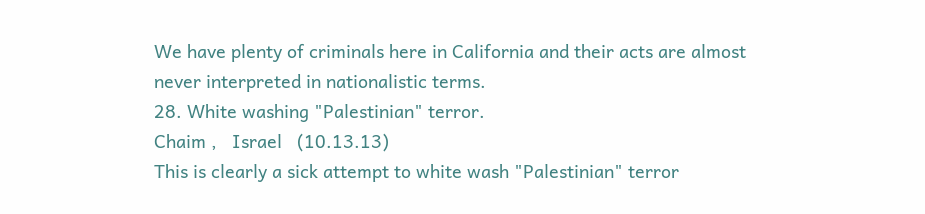We have plenty of criminals here in California and their acts are almost never interpreted in nationalistic terms.
28. White washing "Palestinian" terror.
Chaim ,   Israel   (10.13.13)
This is clearly a sick attempt to white wash "Palestinian" terror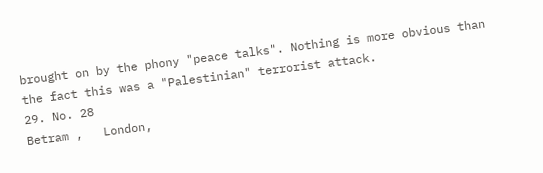brought on by the phony "peace talks". Nothing is more obvious than the fact this was a "Palestinian" terrorist attack.
29. No. 28
Betram ,   London,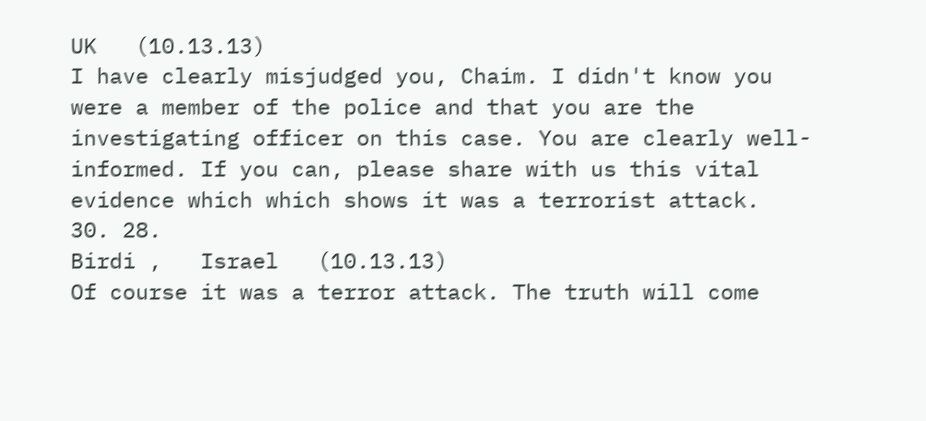UK   (10.13.13)
I have clearly misjudged you, Chaim. I didn't know you were a member of the police and that you are the investigating officer on this case. You are clearly well-informed. If you can, please share with us this vital evidence which which shows it was a terrorist attack.
30. 28.
Birdi ,   Israel   (10.13.13)
Of course it was a terror attack. The truth will come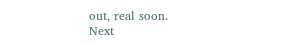out, real soon.
Next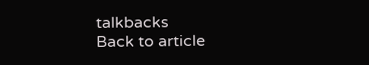talkbacks
Back to article